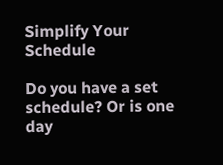Simplify Your Schedule

Do you have a set schedule? Or is one day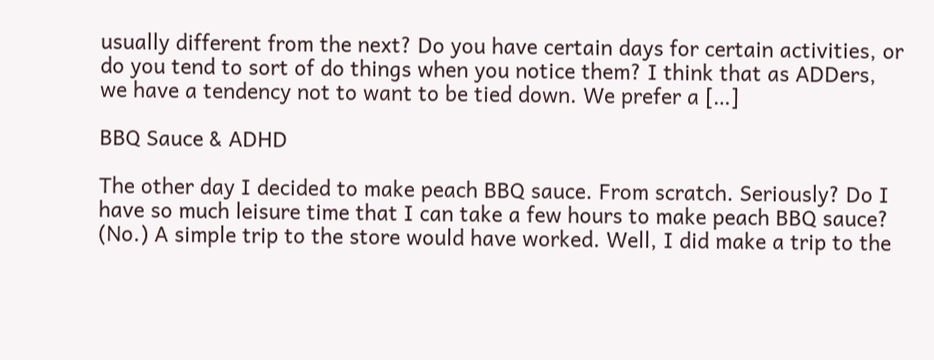usually different from the next? Do you have certain days for certain activities, or do you tend to sort of do things when you notice them? I think that as ADDers, we have a tendency not to want to be tied down. We prefer a […]

BBQ Sauce & ADHD

The other day I decided to make peach BBQ sauce. From scratch. Seriously? Do I have so much leisure time that I can take a few hours to make peach BBQ sauce? (No.) A simple trip to the store would have worked. Well, I did make a trip to the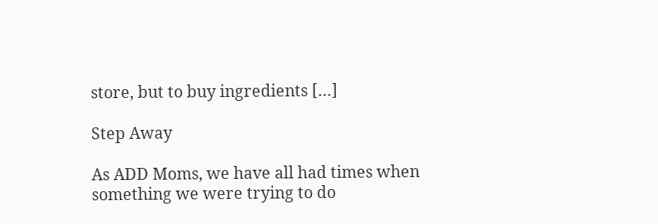store, but to buy ingredients […]

Step Away

As ADD Moms, we have all had times when something we were trying to do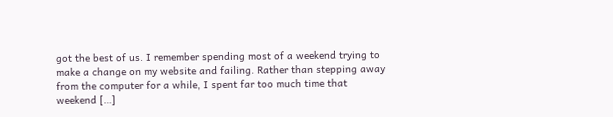got the best of us. I remember spending most of a weekend trying to make a change on my website and failing. Rather than stepping away from the computer for a while, I spent far too much time that weekend […]